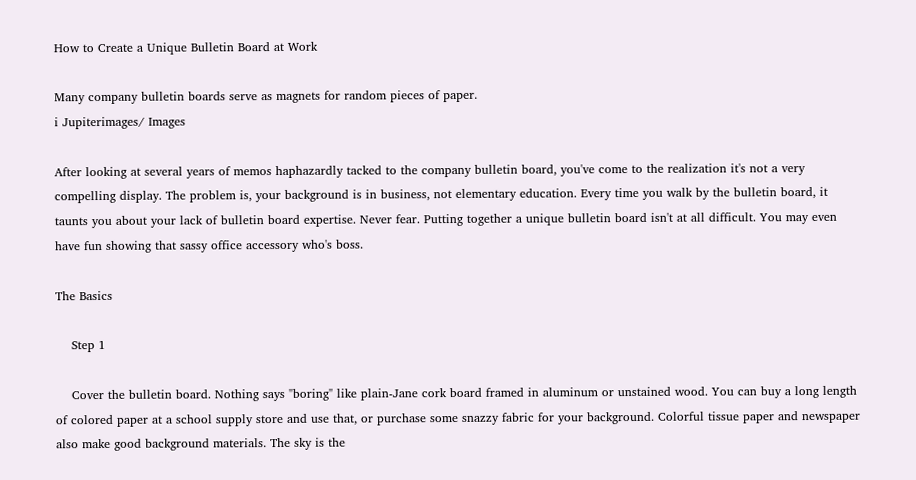How to Create a Unique Bulletin Board at Work

Many company bulletin boards serve as magnets for random pieces of paper.
i Jupiterimages/ Images

After looking at several years of memos haphazardly tacked to the company bulletin board, you've come to the realization it's not a very compelling display. The problem is, your background is in business, not elementary education. Every time you walk by the bulletin board, it taunts you about your lack of bulletin board expertise. Never fear. Putting together a unique bulletin board isn't at all difficult. You may even have fun showing that sassy office accessory who's boss.

The Basics

    Step 1

    Cover the bulletin board. Nothing says "boring" like plain-Jane cork board framed in aluminum or unstained wood. You can buy a long length of colored paper at a school supply store and use that, or purchase some snazzy fabric for your background. Colorful tissue paper and newspaper also make good background materials. The sky is the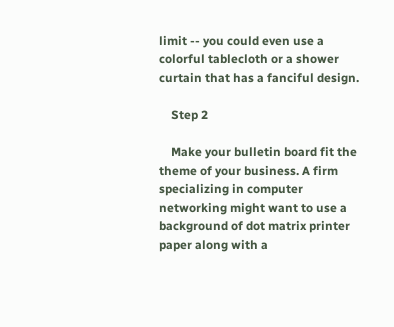limit -- you could even use a colorful tablecloth or a shower curtain that has a fanciful design.

    Step 2

    Make your bulletin board fit the theme of your business. A firm specializing in computer networking might want to use a background of dot matrix printer paper along with a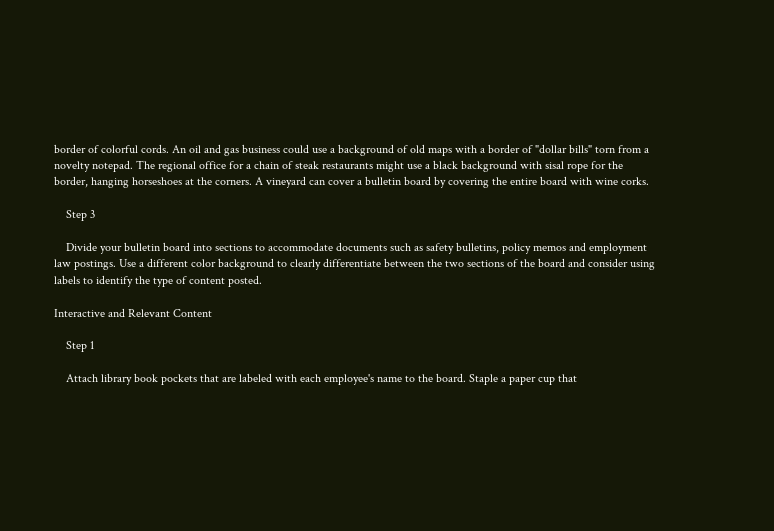border of colorful cords. An oil and gas business could use a background of old maps with a border of "dollar bills" torn from a novelty notepad. The regional office for a chain of steak restaurants might use a black background with sisal rope for the border, hanging horseshoes at the corners. A vineyard can cover a bulletin board by covering the entire board with wine corks.

    Step 3

    Divide your bulletin board into sections to accommodate documents such as safety bulletins, policy memos and employment law postings. Use a different color background to clearly differentiate between the two sections of the board and consider using labels to identify the type of content posted.

Interactive and Relevant Content

    Step 1

    Attach library book pockets that are labeled with each employee's name to the board. Staple a paper cup that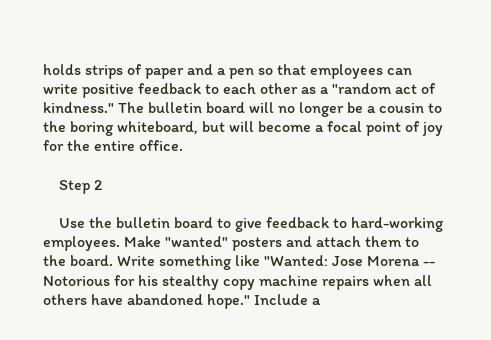holds strips of paper and a pen so that employees can write positive feedback to each other as a "random act of kindness." The bulletin board will no longer be a cousin to the boring whiteboard, but will become a focal point of joy for the entire office.

    Step 2

    Use the bulletin board to give feedback to hard-working employees. Make "wanted" posters and attach them to the board. Write something like "Wanted: Jose Morena -- Notorious for his stealthy copy machine repairs when all others have abandoned hope." Include a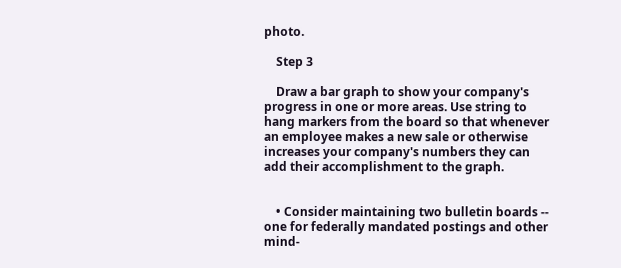photo.

    Step 3

    Draw a bar graph to show your company's progress in one or more areas. Use string to hang markers from the board so that whenever an employee makes a new sale or otherwise increases your company's numbers they can add their accomplishment to the graph.


    • Consider maintaining two bulletin boards -- one for federally mandated postings and other mind-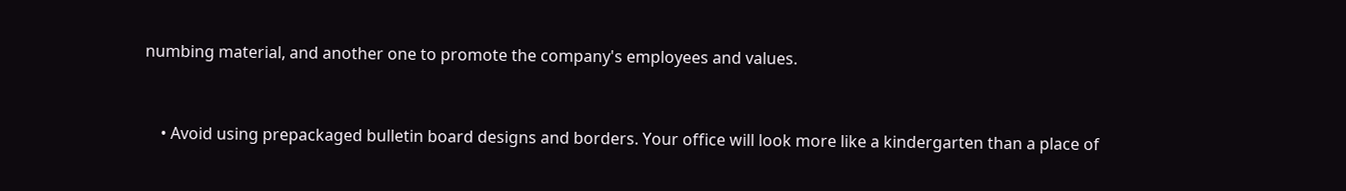numbing material, and another one to promote the company's employees and values.


    • Avoid using prepackaged bulletin board designs and borders. Your office will look more like a kindergarten than a place of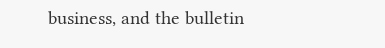business, and the bulletin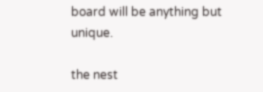board will be anything but unique.

the nest